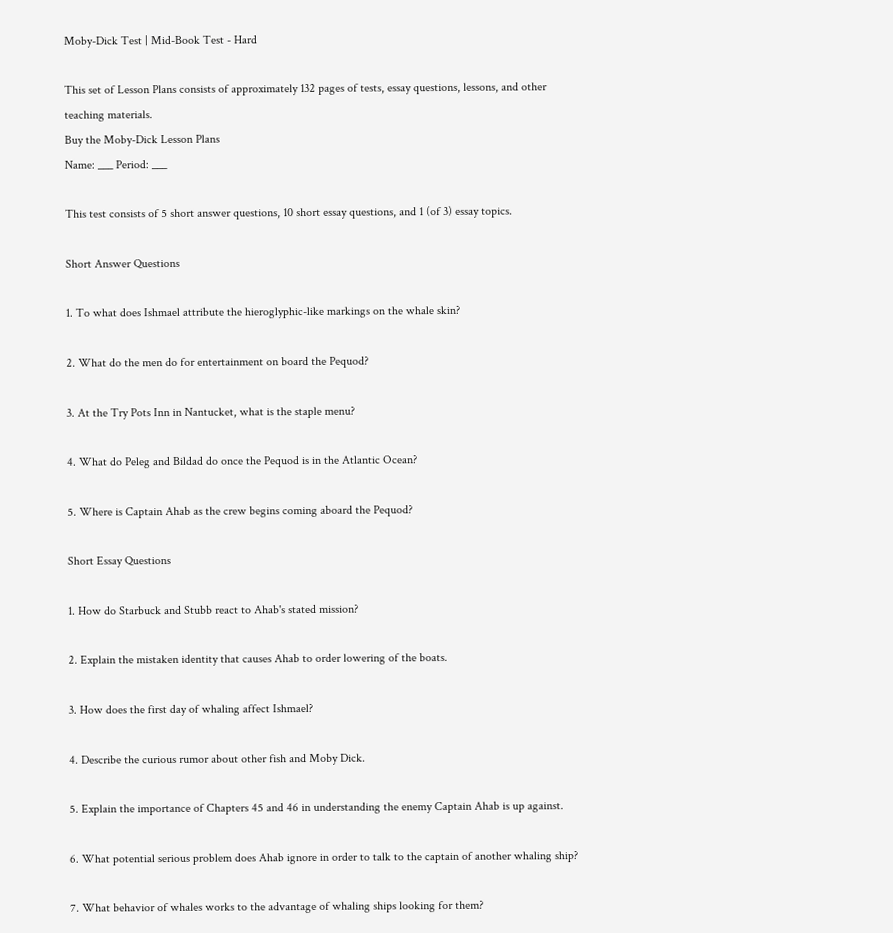Moby-Dick Test | Mid-Book Test - Hard

This set of Lesson Plans consists of approximately 132 pages of tests, essay questions, lessons, and other teaching materials.
Buy the Moby-Dick Lesson Plans
Name: ___ Period: ___

This test consists of 5 short answer questions, 10 short essay questions, and 1 (of 3) essay topics.

Short Answer Questions

1. To what does Ishmael attribute the hieroglyphic-like markings on the whale skin?

2. What do the men do for entertainment on board the Pequod?

3. At the Try Pots Inn in Nantucket, what is the staple menu?

4. What do Peleg and Bildad do once the Pequod is in the Atlantic Ocean?

5. Where is Captain Ahab as the crew begins coming aboard the Pequod?

Short Essay Questions

1. How do Starbuck and Stubb react to Ahab's stated mission?

2. Explain the mistaken identity that causes Ahab to order lowering of the boats.

3. How does the first day of whaling affect Ishmael?

4. Describe the curious rumor about other fish and Moby Dick.

5. Explain the importance of Chapters 45 and 46 in understanding the enemy Captain Ahab is up against.

6. What potential serious problem does Ahab ignore in order to talk to the captain of another whaling ship?

7. What behavior of whales works to the advantage of whaling ships looking for them?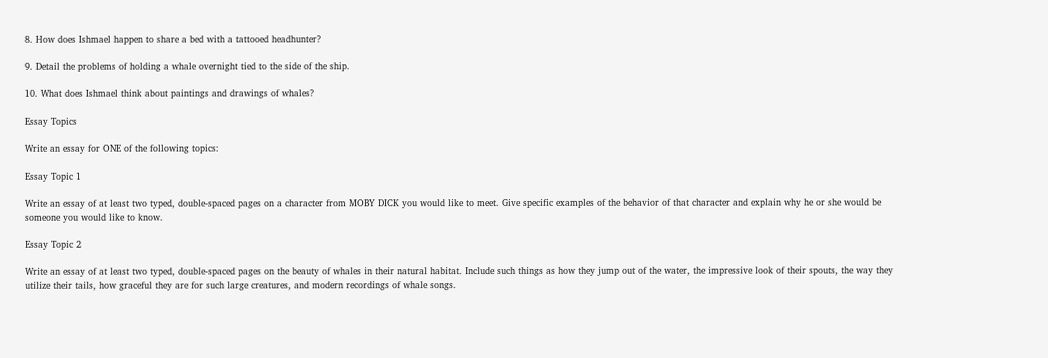8. How does Ishmael happen to share a bed with a tattooed headhunter?

9. Detail the problems of holding a whale overnight tied to the side of the ship.

10. What does Ishmael think about paintings and drawings of whales?

Essay Topics

Write an essay for ONE of the following topics:

Essay Topic 1

Write an essay of at least two typed, double-spaced pages on a character from MOBY DICK you would like to meet. Give specific examples of the behavior of that character and explain why he or she would be someone you would like to know.

Essay Topic 2

Write an essay of at least two typed, double-spaced pages on the beauty of whales in their natural habitat. Include such things as how they jump out of the water, the impressive look of their spouts, the way they utilize their tails, how graceful they are for such large creatures, and modern recordings of whale songs.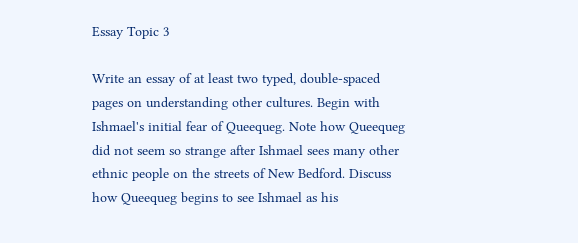Essay Topic 3

Write an essay of at least two typed, double-spaced pages on understanding other cultures. Begin with Ishmael's initial fear of Queequeg. Note how Queequeg did not seem so strange after Ishmael sees many other ethnic people on the streets of New Bedford. Discuss how Queequeg begins to see Ishmael as his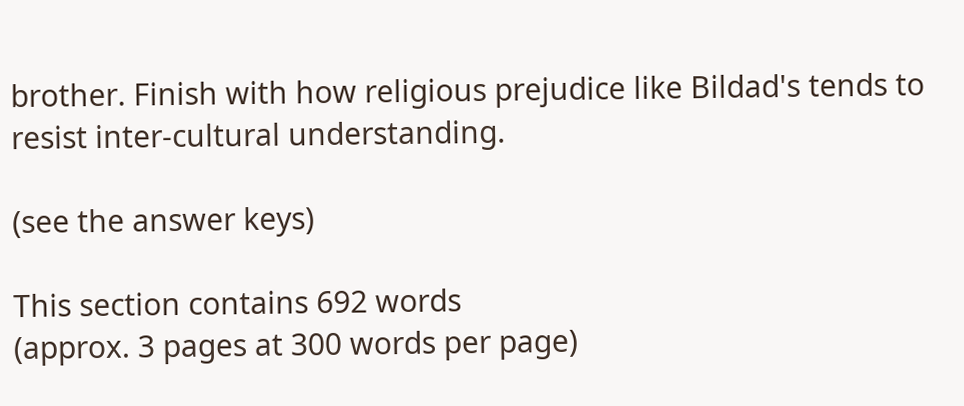brother. Finish with how religious prejudice like Bildad's tends to resist inter-cultural understanding.

(see the answer keys)

This section contains 692 words
(approx. 3 pages at 300 words per page)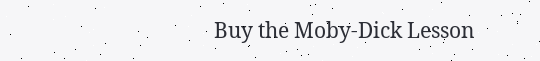Buy the Moby-Dick Lesson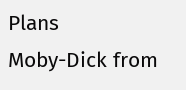Plans
Moby-Dick from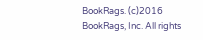BookRags. (c)2016 BookRags, Inc. All rights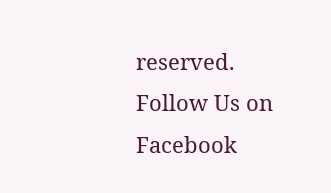reserved.
Follow Us on Facebook